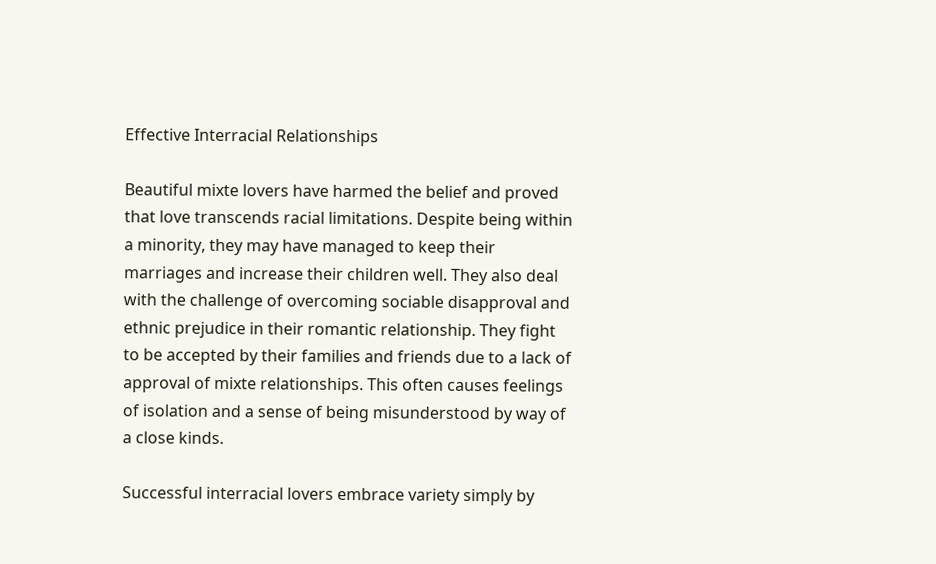Effective Interracial Relationships

Beautiful mixte lovers have harmed the belief and proved that love transcends racial limitations. Despite being within a minority, they may have managed to keep their marriages and increase their children well. They also deal with the challenge of overcoming sociable disapproval and ethnic prejudice in their romantic relationship. They fight to be accepted by their families and friends due to a lack of approval of mixte relationships. This often causes feelings of isolation and a sense of being misunderstood by way of a close kinds.

Successful interracial lovers embrace variety simply by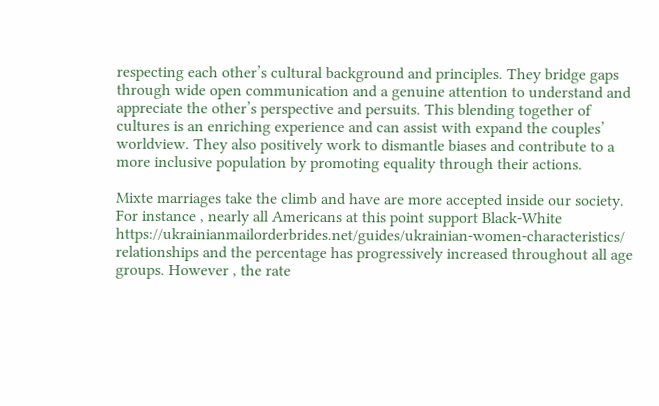respecting each other’s cultural background and principles. They bridge gaps through wide open communication and a genuine attention to understand and appreciate the other’s perspective and persuits. This blending together of cultures is an enriching experience and can assist with expand the couples’ worldview. They also positively work to dismantle biases and contribute to a more inclusive population by promoting equality through their actions.

Mixte marriages take the climb and have are more accepted inside our society. For instance , nearly all Americans at this point support Black-White https://ukrainianmailorderbrides.net/guides/ukrainian-women-characteristics/ relationships and the percentage has progressively increased throughout all age groups. However , the rate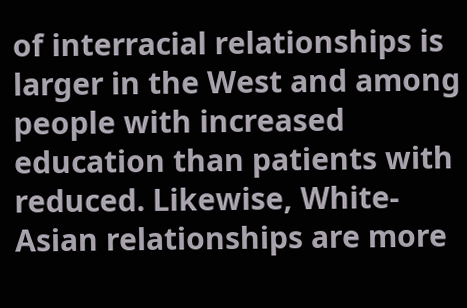of interracial relationships is larger in the West and among people with increased education than patients with reduced. Likewise, White-Asian relationships are more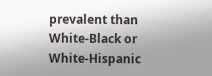prevalent than White-Black or White-Hispanic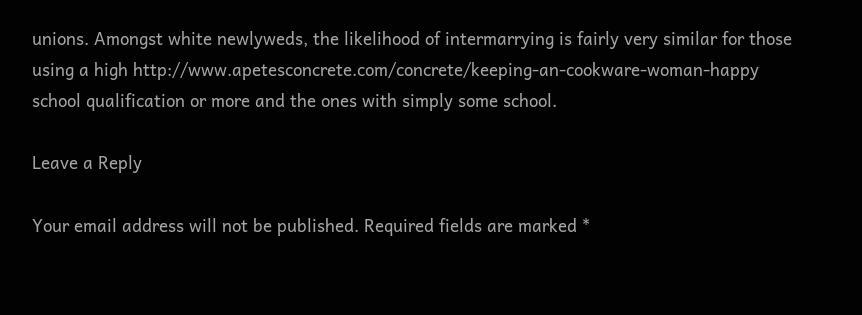unions. Amongst white newlyweds, the likelihood of intermarrying is fairly very similar for those using a high http://www.apetesconcrete.com/concrete/keeping-an-cookware-woman-happy school qualification or more and the ones with simply some school.

Leave a Reply

Your email address will not be published. Required fields are marked *